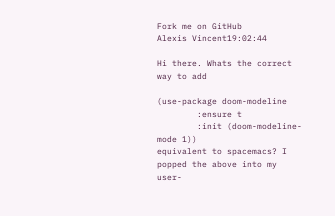Fork me on GitHub
Alexis Vincent19:02:44

Hi there. Whats the correct way to add

(use-package doom-modeline
        :ensure t
        :init (doom-modeline-mode 1))
equivalent to spacemacs? I popped the above into my user-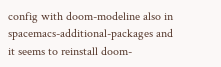config with doom-modeline also in spacemacs-additional-packages and it seems to reinstall doom-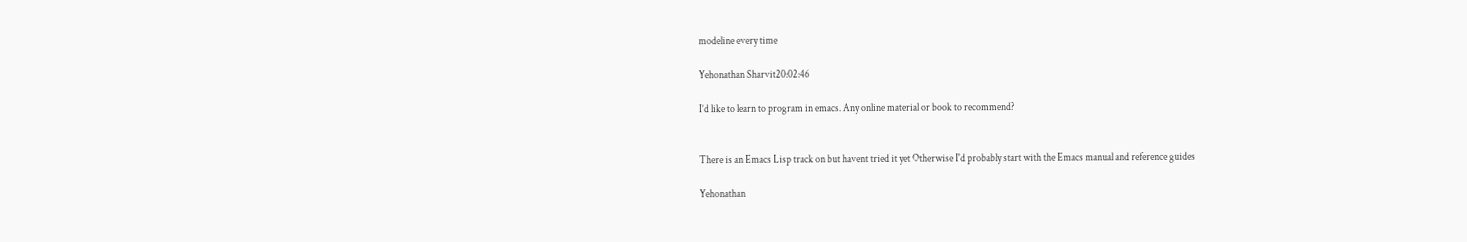modeline every time

Yehonathan Sharvit20:02:46

I’d like to learn to program in emacs. Any online material or book to recommend?


There is an Emacs Lisp track on but havent tried it yet Otherwise I'd probably start with the Emacs manual and reference guides

Yehonathan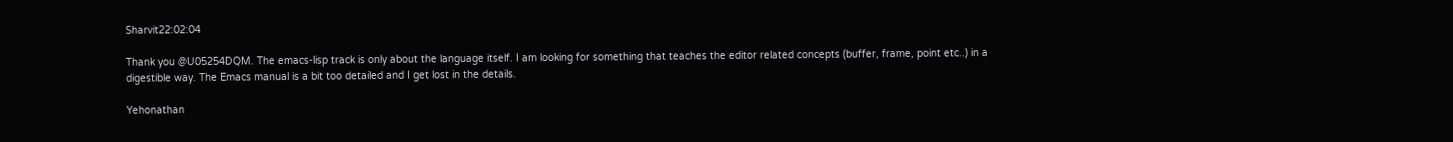Sharvit22:02:04

Thank you @U05254DQM. The emacs-lisp track is only about the language itself. I am looking for something that teaches the editor related concepts (buffer, frame, point etc..) in a digestible way. The Emacs manual is a bit too detailed and I get lost in the details.

Yehonathan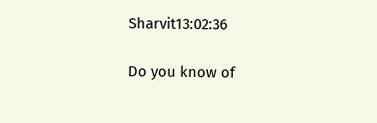Sharvit13:02:36

Do you know of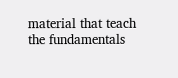material that teach the fundamentals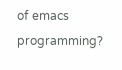of emacs programming?